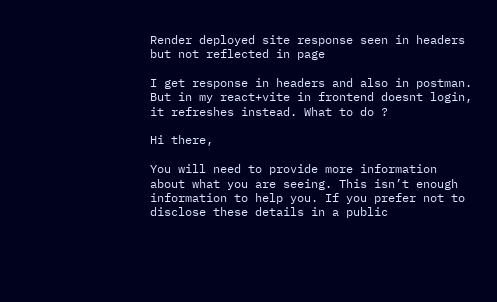Render deployed site response seen in headers but not reflected in page

I get response in headers and also in postman. But in my react+vite in frontend doesnt login, it refreshes instead. What to do ?

Hi there,

You will need to provide more information about what you are seeing. This isn’t enough information to help you. If you prefer not to disclose these details in a public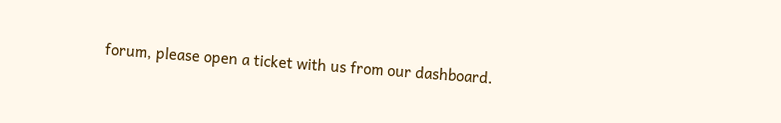forum, please open a ticket with us from our dashboard.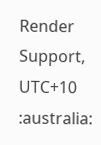Render Support, UTC+10 :australia: